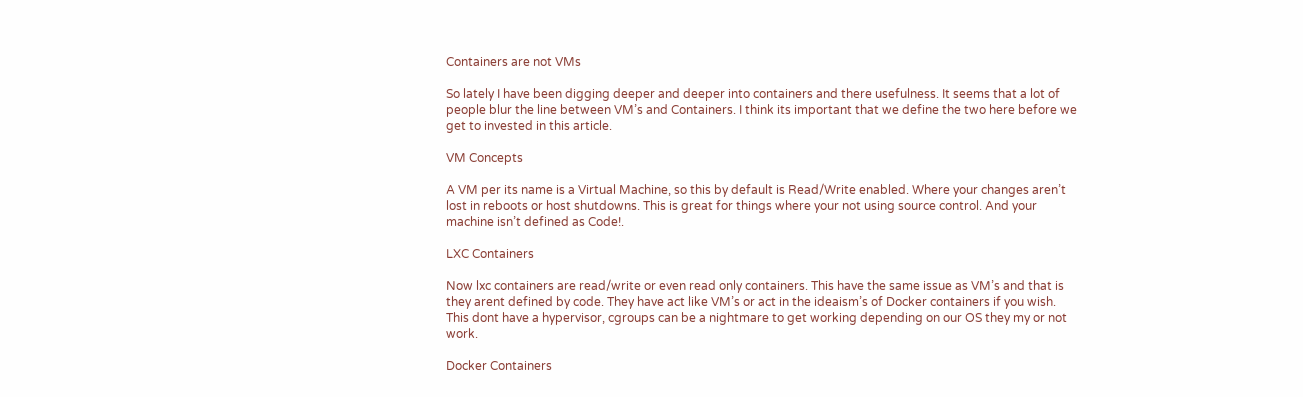Containers are not VMs

So lately I have been digging deeper and deeper into containers and there usefulness. It seems that a lot of people blur the line between VM’s and Containers. I think its important that we define the two here before we get to invested in this article.

VM Concepts

A VM per its name is a Virtual Machine, so this by default is Read/Write enabled. Where your changes aren’t lost in reboots or host shutdowns. This is great for things where your not using source control. And your machine isn’t defined as Code!.

LXC Containers

Now lxc containers are read/write or even read only containers. This have the same issue as VM’s and that is they arent defined by code. They have act like VM’s or act in the ideaism’s of Docker containers if you wish. This dont have a hypervisor, cgroups can be a nightmare to get working depending on our OS they my or not work.

Docker Containers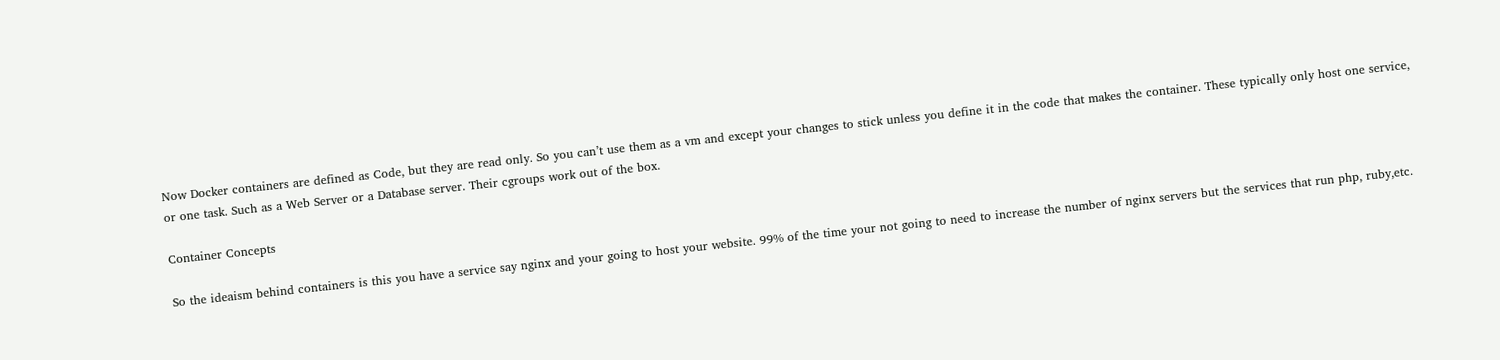Now Docker containers are defined as Code, but they are read only. So you can’t use them as a vm and except your changes to stick unless you define it in the code that makes the container. These typically only host one service, or one task. Such as a Web Server or a Database server. Their cgroups work out of the box.

Container Concepts

So the ideaism behind containers is this you have a service say nginx and your going to host your website. 99% of the time your not going to need to increase the number of nginx servers but the services that run php, ruby,etc.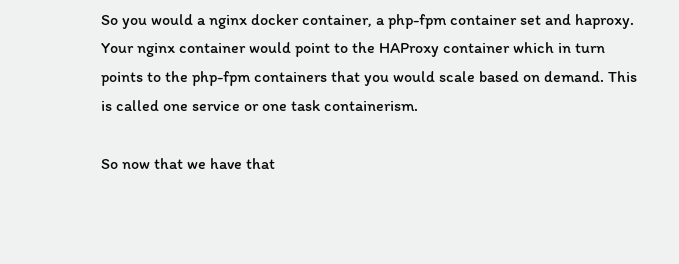So you would a nginx docker container, a php-fpm container set and haproxy. Your nginx container would point to the HAProxy container which in turn points to the php-fpm containers that you would scale based on demand. This is called one service or one task containerism.

So now that we have that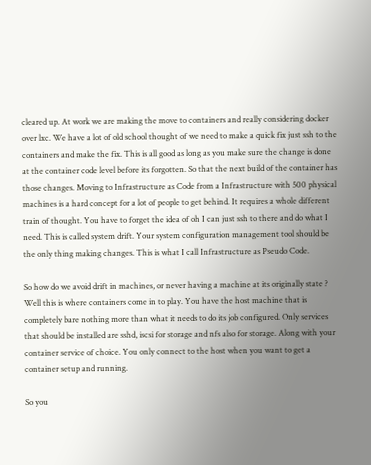cleared up. At work we are making the move to containers and really considering docker over lxc. We have a lot of old school thought of we need to make a quick fix just ssh to the containers and make the fix. This is all good as long as you make sure the change is done at the container code level before its forgotten. So that the next build of the container has those changes. Moving to Infrastructure as Code from a Infrastructure with 500 physical machines is a hard concept for a lot of people to get behind. It requires a whole different train of thought. You have to forget the idea of oh I can just ssh to there and do what I need. This is called system drift. Your system configuration management tool should be the only thing making changes. This is what I call Infrastructure as Pseudo Code.

So how do we avoid drift in machines, or never having a machine at its originally state ? Well this is where containers come in to play. You have the host machine that is completely bare nothing more than what it needs to do its job configured. Only services that should be installed are sshd, iscsi for storage and nfs also for storage. Along with your container service of choice. You only connect to the host when you want to get a container setup and running.

So you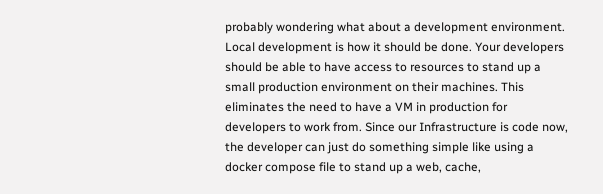probably wondering what about a development environment. Local development is how it should be done. Your developers should be able to have access to resources to stand up a small production environment on their machines. This eliminates the need to have a VM in production for developers to work from. Since our Infrastructure is code now, the developer can just do something simple like using a docker compose file to stand up a web, cache,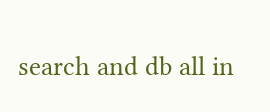search and db all in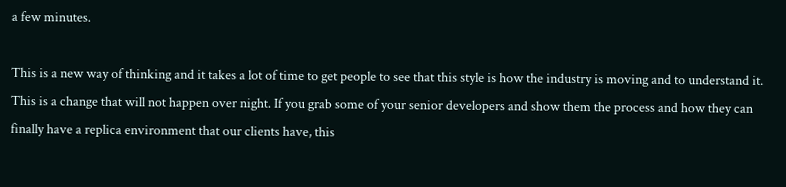a few minutes.

This is a new way of thinking and it takes a lot of time to get people to see that this style is how the industry is moving and to understand it. This is a change that will not happen over night. If you grab some of your senior developers and show them the process and how they can finally have a replica environment that our clients have, this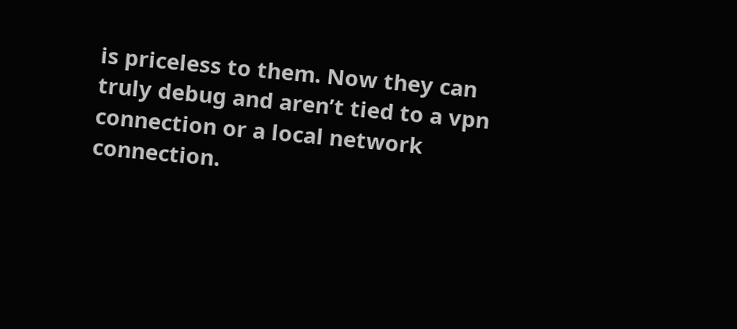is priceless to them. Now they can truly debug and aren’t tied to a vpn connection or a local network connection.